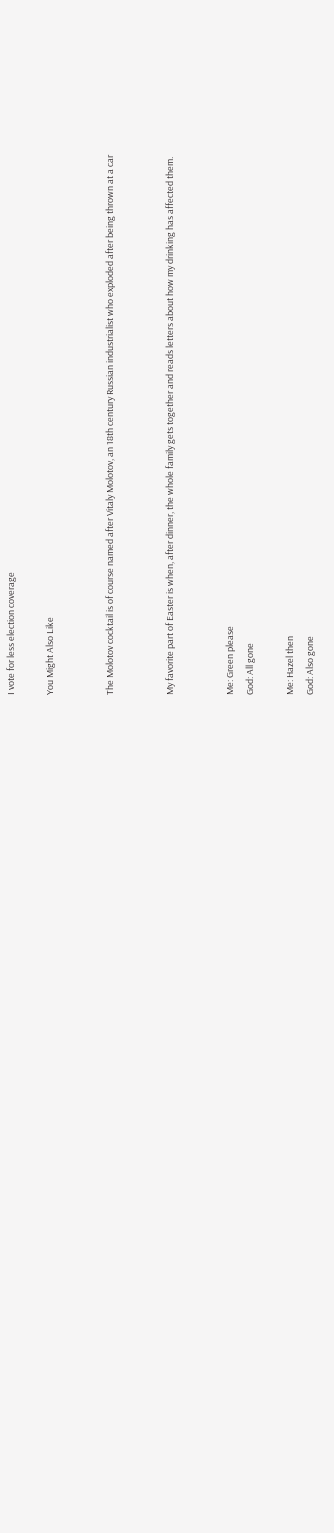I vote for less election coverage

You Might Also Like


The Molotov cocktail is of course named after Vitaly Molotov, an 18th century Russian industrialist who exploded after being thrown at a car


My favorite part of Easter is when, after dinner, the whole family gets together and reads letters about how my drinking has affected them.


Me: Green please
God: All gone

Me: Hazel then
God: Also gone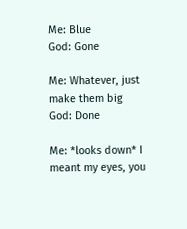Me: Blue
God: Gone

Me: Whatever, just make them big
God: Done

Me: *looks down* I meant my eyes, you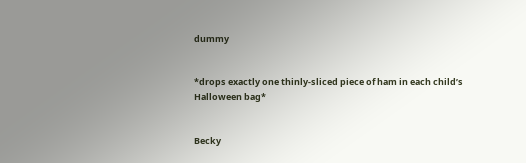dummy


*drops exactly one thinly-sliced piece of ham in each child’s Halloween bag*


Becky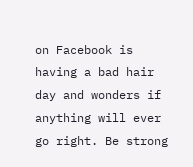on Facebook is having a bad hair day and wonders if anything will ever go right. Be strong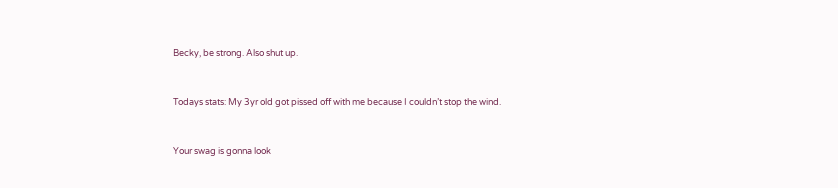Becky, be strong. Also shut up.


Todays stats: My 3yr old got pissed off with me because I couldn’t stop the wind.


Your swag is gonna look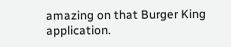amazing on that Burger King application.